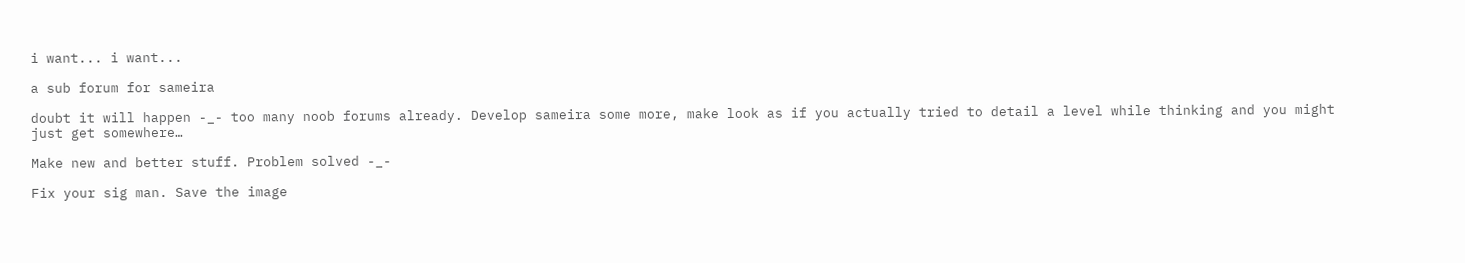i want... i want...

a sub forum for sameira

doubt it will happen -_- too many noob forums already. Develop sameira some more, make look as if you actually tried to detail a level while thinking and you might just get somewhere…

Make new and better stuff. Problem solved -_-

Fix your sig man. Save the image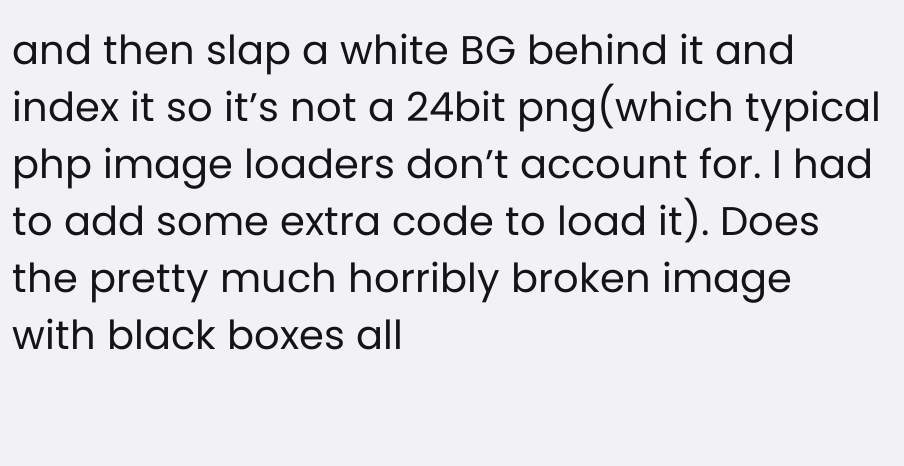and then slap a white BG behind it and index it so it’s not a 24bit png(which typical php image loaders don’t account for. I had to add some extra code to load it). Does the pretty much horribly broken image with black boxes all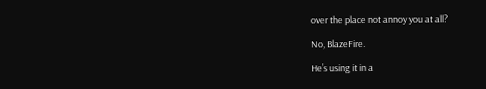over the place not annoy you at all?

No, BlazeFire.

He’s using it in a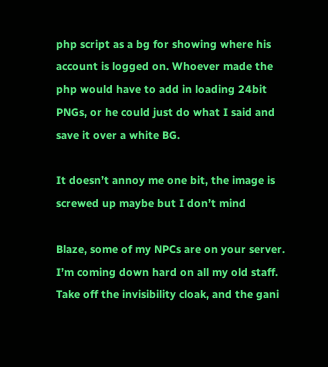php script as a bg for showing where his account is logged on. Whoever made the php would have to add in loading 24bit PNGs, or he could just do what I said and save it over a white BG.

It doesn’t annoy me one bit, the image is screwed up maybe but I don’t mind

Blaze, some of my NPCs are on your server. I’m coming down hard on all my old staff. Take off the invisibility cloak, and the gani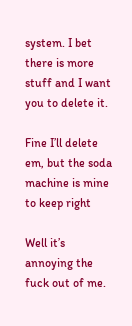system. I bet there is more stuff and I want you to delete it.

Fine I’ll delete em, but the soda machine is mine to keep right

Well it’s annoying the fuck out of me.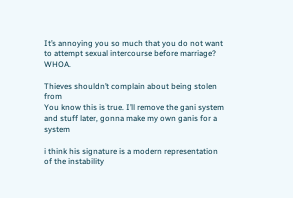It’s annoying you so much that you do not want to attempt sexual intercourse before marriage? WHOA.

Thieves shouldn’t complain about being stolen from
You know this is true. I’ll remove the gani system and stuff later, gonna make my own ganis for a system

i think his signature is a modern representation of the instability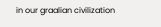in our graalian civilization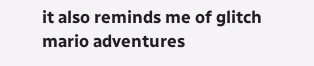it also reminds me of glitch mario adventures